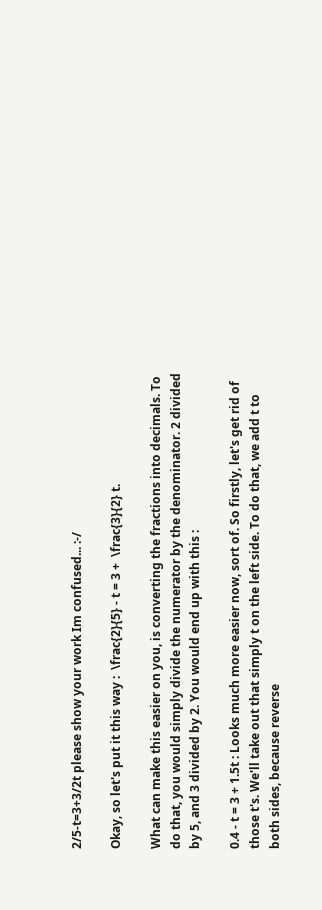2/5-t=3+3/2t please show your work Im confused... :-/

Okay, so let's put it this way :  \frac{2}{5} - t = 3 +  \frac{3}{2} t.

What can make this easier on you, is converting the fractions into decimals. To do that, you would simply divide the numerator by the denominator. 2 divided by 5, and 3 divided by 2. You would end up with this :

0.4 - t = 3 + 1.5t : Looks much more easier now, sort of. So firstly, let's get rid of those t's. We'll take out that simply t on the left side. To do that, we add t to both sides, because reverse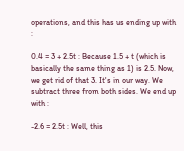operations, and this has us ending up with :

0.4 = 3 + 2.5t : Because 1.5 + t (which is basically the same thing as 1) is 2.5. Now, we get rid of that 3. It's in our way. We subtract three from both sides. We end up with :

-2.6 = 2.5t : Well, this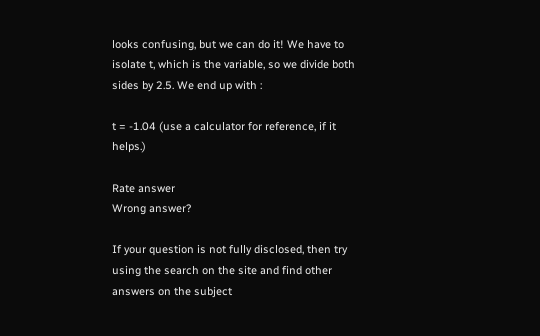looks confusing, but we can do it! We have to isolate t, which is the variable, so we divide both sides by 2.5. We end up with :

t = -1.04 (use a calculator for reference, if it helps.)

Rate answer
Wrong answer?

If your question is not fully disclosed, then try using the search on the site and find other answers on the subject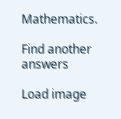Mathematics.

Find another answers

Load image